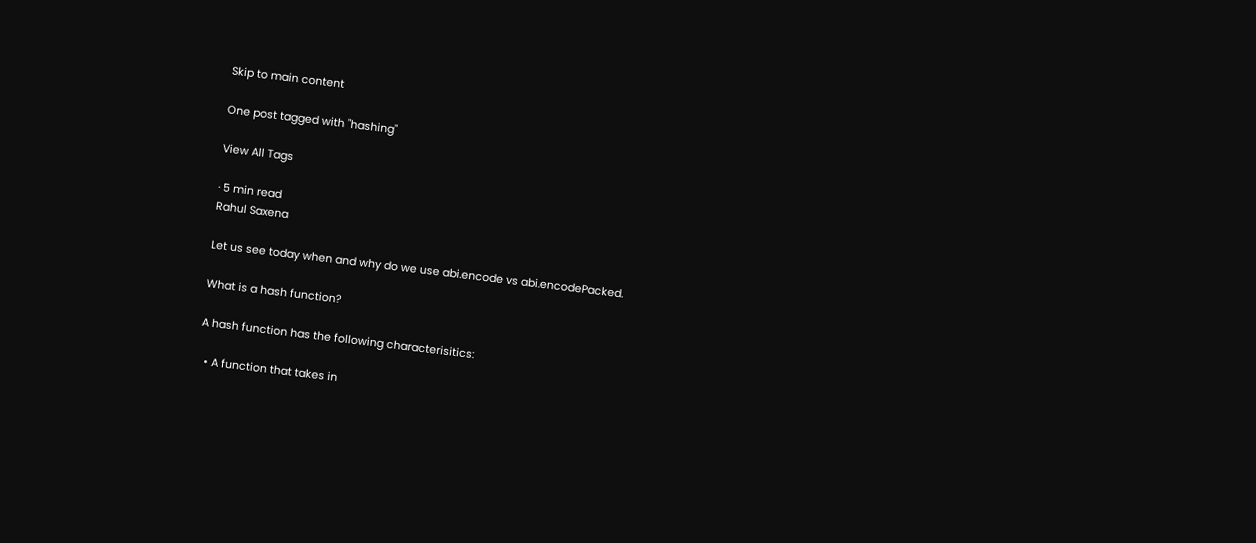Skip to main content

One post tagged with "hashing"

View All Tags

· 5 min read
Rahul Saxena

Let us see today when and why do we use abi.encode vs abi.encodePacked.

What is a hash function?

A hash function has the following characterisitics:

  • A function that takes in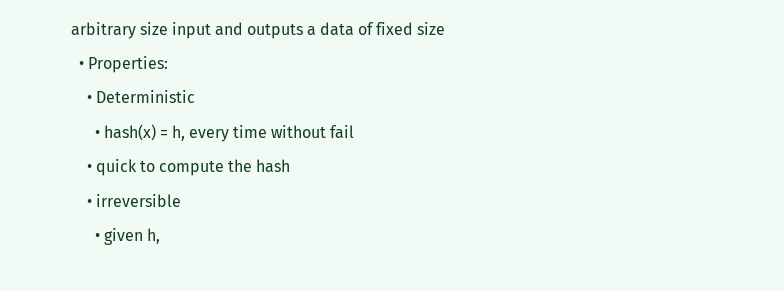arbitrary size input and outputs a data of fixed size
  • Properties:
    • Deterministic
      • hash(x) = h, every time without fail
    • quick to compute the hash
    • irreversible
      • given h,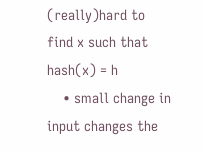(really)hard to find x such that hash(x) = h
    • small change in input changes the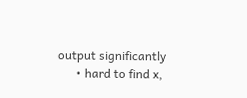output significantly
      • hard to find x,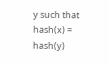y such that hash(x) = hash(y)